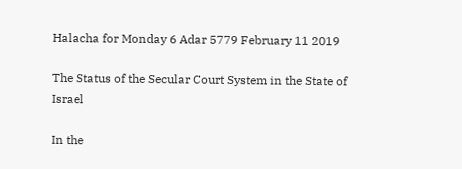Halacha for Monday 6 Adar 5779 February 11 2019

The Status of the Secular Court System in the State of Israel

In the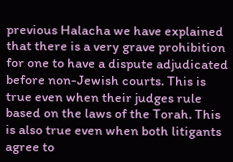previous Halacha we have explained that there is a very grave prohibition for one to have a dispute adjudicated before non-Jewish courts. This is true even when their judges rule based on the laws of the Torah. This is also true even when both litigants agree to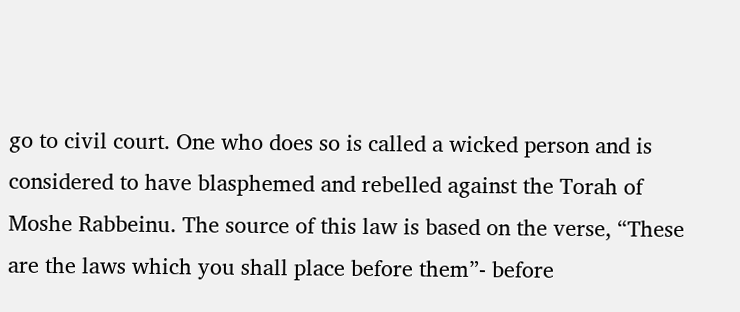go to civil court. One who does so is called a wicked person and is considered to have blasphemed and rebelled against the Torah of Moshe Rabbeinu. The source of this law is based on the verse, “These are the laws which you shall place before them”- before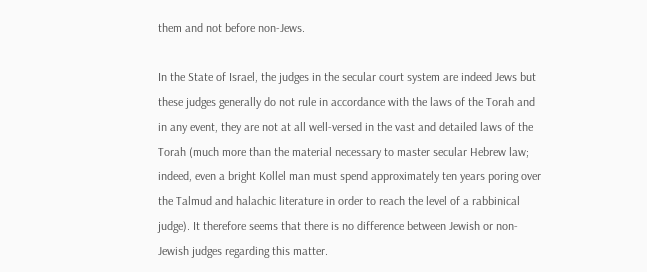them and not before non-Jews.

In the State of Israel, the judges in the secular court system are indeed Jews but these judges generally do not rule in accordance with the laws of the Torah and in any event, they are not at all well-versed in the vast and detailed laws of the Torah (much more than the material necessary to master secular Hebrew law; indeed, even a bright Kollel man must spend approximately ten years poring over the Talmud and halachic literature in order to reach the level of a rabbinical judge). It therefore seems that there is no difference between Jewish or non-Jewish judges regarding this matter.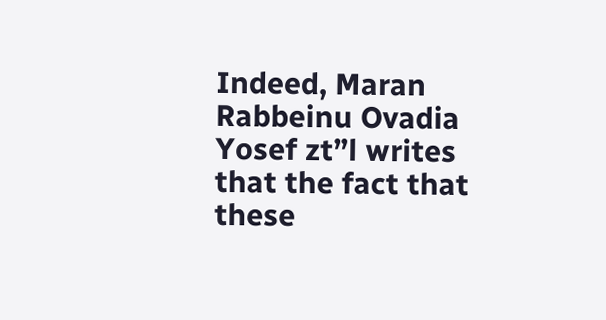Indeed, Maran Rabbeinu Ovadia Yosef zt”l writes that the fact that these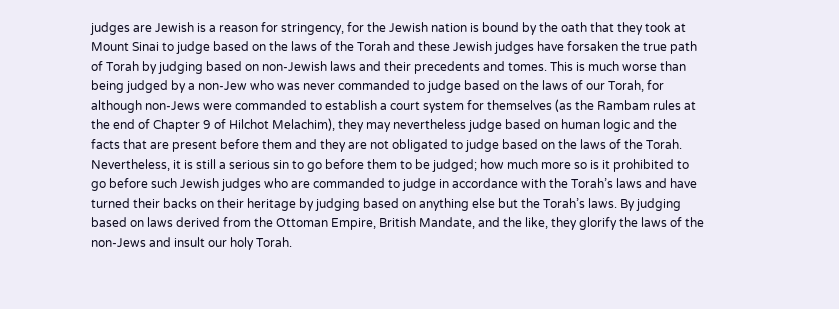judges are Jewish is a reason for stringency, for the Jewish nation is bound by the oath that they took at Mount Sinai to judge based on the laws of the Torah and these Jewish judges have forsaken the true path of Torah by judging based on non-Jewish laws and their precedents and tomes. This is much worse than being judged by a non-Jew who was never commanded to judge based on the laws of our Torah, for although non-Jews were commanded to establish a court system for themselves (as the Rambam rules at the end of Chapter 9 of Hilchot Melachim), they may nevertheless judge based on human logic and the facts that are present before them and they are not obligated to judge based on the laws of the Torah. Nevertheless, it is still a serious sin to go before them to be judged; how much more so is it prohibited to go before such Jewish judges who are commanded to judge in accordance with the Torah’s laws and have turned their backs on their heritage by judging based on anything else but the Torah’s laws. By judging based on laws derived from the Ottoman Empire, British Mandate, and the like, they glorify the laws of the non-Jews and insult our holy Torah.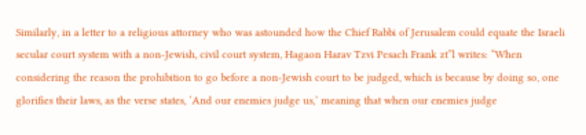Similarly, in a letter to a religious attorney who was astounded how the Chief Rabbi of Jerusalem could equate the Israeli secular court system with a non-Jewish, civil court system, Hagaon Harav Tzvi Pesach Frank zt”l writes: “When considering the reason the prohibition to go before a non-Jewish court to be judged, which is because by doing so, one glorifies their laws, as the verse states, ‘And our enemies judge us,’ meaning that when our enemies judge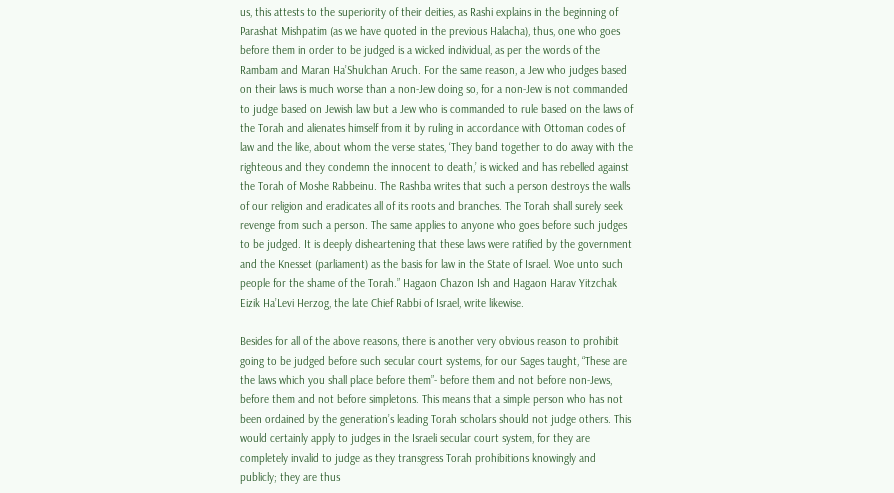us, this attests to the superiority of their deities, as Rashi explains in the beginning of Parashat Mishpatim (as we have quoted in the previous Halacha), thus, one who goes before them in order to be judged is a wicked individual, as per the words of the Rambam and Maran Ha’Shulchan Aruch. For the same reason, a Jew who judges based on their laws is much worse than a non-Jew doing so, for a non-Jew is not commanded to judge based on Jewish law but a Jew who is commanded to rule based on the laws of the Torah and alienates himself from it by ruling in accordance with Ottoman codes of law and the like, about whom the verse states, ‘They band together to do away with the righteous and they condemn the innocent to death,’ is wicked and has rebelled against the Torah of Moshe Rabbeinu. The Rashba writes that such a person destroys the walls of our religion and eradicates all of its roots and branches. The Torah shall surely seek revenge from such a person. The same applies to anyone who goes before such judges to be judged. It is deeply disheartening that these laws were ratified by the government and the Knesset (parliament) as the basis for law in the State of Israel. Woe unto such people for the shame of the Torah.” Hagaon Chazon Ish and Hagaon Harav Yitzchak Eizik Ha’Levi Herzog, the late Chief Rabbi of Israel, write likewise.

Besides for all of the above reasons, there is another very obvious reason to prohibit going to be judged before such secular court systems, for our Sages taught, “These are the laws which you shall place before them”- before them and not before non-Jews, before them and not before simpletons. This means that a simple person who has not been ordained by the generation’s leading Torah scholars should not judge others. This would certainly apply to judges in the Israeli secular court system, for they are completely invalid to judge as they transgress Torah prohibitions knowingly and publicly; they are thus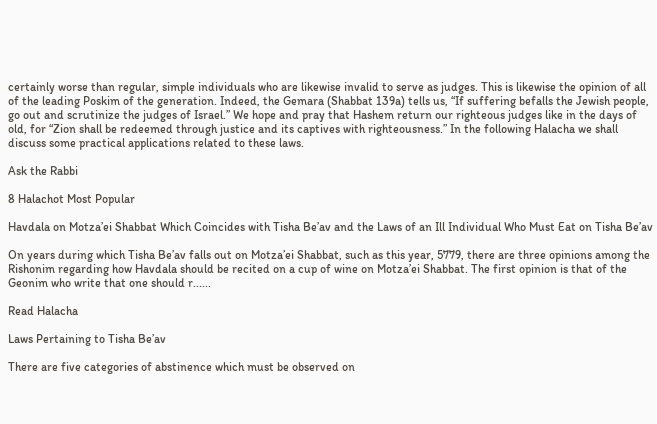certainly worse than regular, simple individuals who are likewise invalid to serve as judges. This is likewise the opinion of all of the leading Poskim of the generation. Indeed, the Gemara (Shabbat 139a) tells us, “If suffering befalls the Jewish people, go out and scrutinize the judges of Israel.” We hope and pray that Hashem return our righteous judges like in the days of old, for “Zion shall be redeemed through justice and its captives with righteousness.” In the following Halacha we shall discuss some practical applications related to these laws.

Ask the Rabbi

8 Halachot Most Popular

Havdala on Motza’ei Shabbat Which Coincides with Tisha Be’av and the Laws of an Ill Individual Who Must Eat on Tisha Be’av

On years during which Tisha Be’av falls out on Motza’ei Shabbat, such as this year, 5779, there are three opinions among the Rishonim regarding how Havdala should be recited on a cup of wine on Motza’ei Shabbat. The first opinion is that of the Geonim who write that one should r......

Read Halacha

Laws Pertaining to Tisha Be’av

There are five categories of abstinence which must be observed on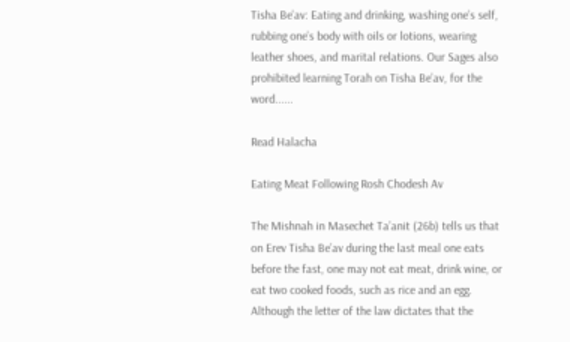Tisha Be’av: Eating and drinking, washing one’s self, rubbing one’s body with oils or lotions, wearing leather shoes, and marital relations. Our Sages also prohibited learning Torah on Tisha Be’av, for the word......

Read Halacha

Eating Meat Following Rosh Chodesh Av

The Mishnah in Masechet Ta’anit (26b) tells us that on Erev Tisha Be’av during the last meal one eats before the fast, one may not eat meat, drink wine, or eat two cooked foods, such as rice and an egg. Although the letter of the law dictates that the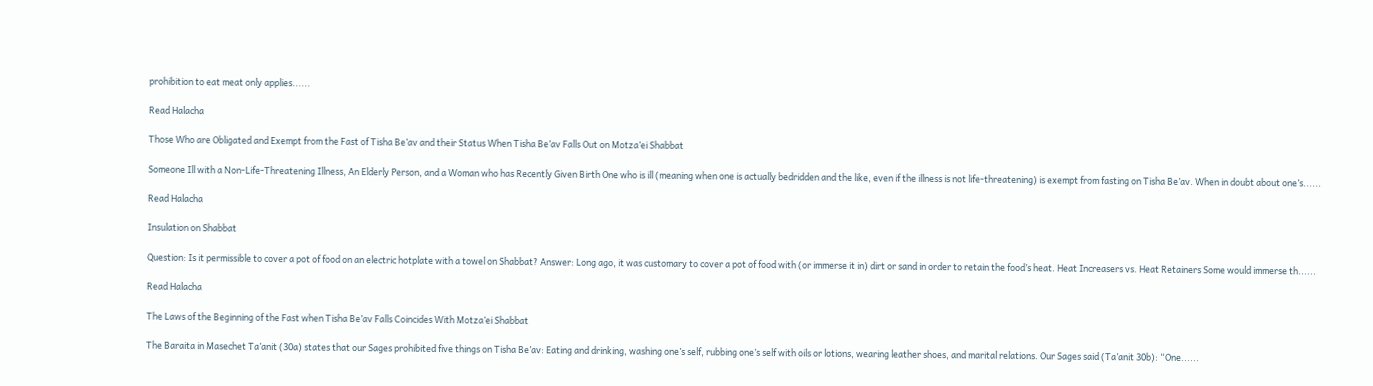prohibition to eat meat only applies......

Read Halacha

Those Who are Obligated and Exempt from the Fast of Tisha Be’av and their Status When Tisha Be’av Falls Out on Motza’ei Shabbat

Someone Ill with a Non-Life-Threatening Illness, An Elderly Person, and a Woman who has Recently Given Birth One who is ill (meaning when one is actually bedridden and the like, even if the illness is not life-threatening) is exempt from fasting on Tisha Be’av. When in doubt about one’s......

Read Halacha

Insulation on Shabbat

Question: Is it permissible to cover a pot of food on an electric hotplate with a towel on Shabbat? Answer: Long ago, it was customary to cover a pot of food with (or immerse it in) dirt or sand in order to retain the food’s heat. Heat Increasers vs. Heat Retainers Some would immerse th......

Read Halacha

The Laws of the Beginning of the Fast when Tisha Be’av Falls Coincides With Motza’ei Shabbat

The Baraita in Masechet Ta’anit (30a) states that our Sages prohibited five things on Tisha Be’av: Eating and drinking, washing one’s self, rubbing one’s self with oils or lotions, wearing leather shoes, and marital relations. Our Sages said (Ta’anit 30b): “One......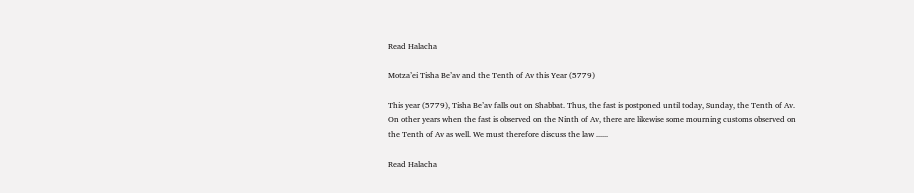Read Halacha

Motza’ei Tisha Be’av and the Tenth of Av this Year (5779)

This year (5779), Tisha Be’av falls out on Shabbat. Thus, the fast is postponed until today, Sunday, the Tenth of Av. On other years when the fast is observed on the Ninth of Av, there are likewise some mourning customs observed on the Tenth of Av as well. We must therefore discuss the law ......

Read Halacha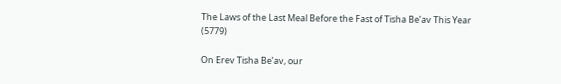The Laws of the Last Meal Before the Fast of Tisha Be’av This Year (5779)

On Erev Tisha Be’av, our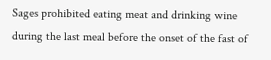Sages prohibited eating meat and drinking wine during the last meal before the onset of the fast of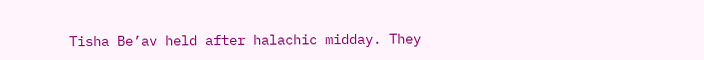Tisha Be’av held after halachic midday. They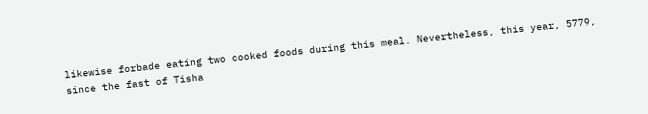likewise forbade eating two cooked foods during this meal. Nevertheless, this year, 5779, since the fast of Tisha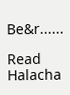Be&r......

Read Halacha